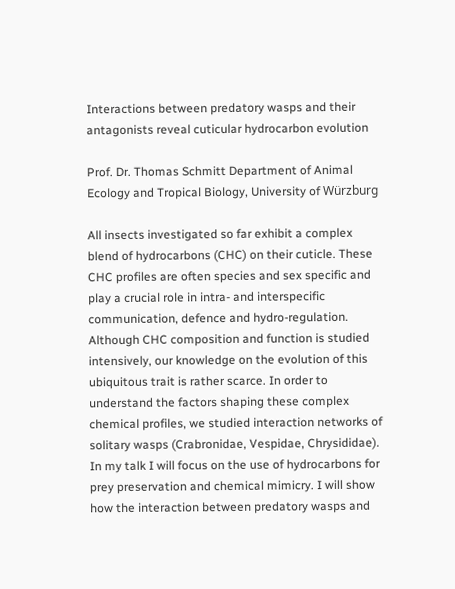Interactions between predatory wasps and their antagonists reveal cuticular hydrocarbon evolution

Prof. Dr. Thomas Schmitt Department of Animal Ecology and Tropical Biology, University of Würzburg

All insects investigated so far exhibit a complex blend of hydrocarbons (CHC) on their cuticle. These CHC profiles are often species and sex specific and play a crucial role in intra- and interspecific communication, defence and hydro-regulation. Although CHC composition and function is studied intensively, our knowledge on the evolution of this ubiquitous trait is rather scarce. In order to understand the factors shaping these complex chemical profiles, we studied interaction networks of solitary wasps (Crabronidae, Vespidae, Chrysididae). In my talk I will focus on the use of hydrocarbons for prey preservation and chemical mimicry. I will show how the interaction between predatory wasps and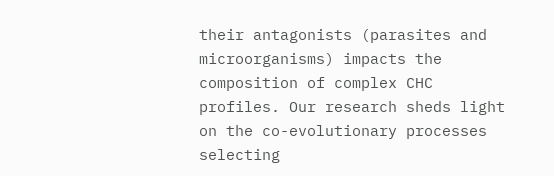their antagonists (parasites and microorganisms) impacts the composition of complex CHC profiles. Our research sheds light on the co-evolutionary processes selecting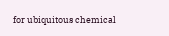for ubiquitous chemical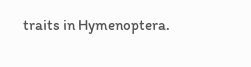traits in Hymenoptera.